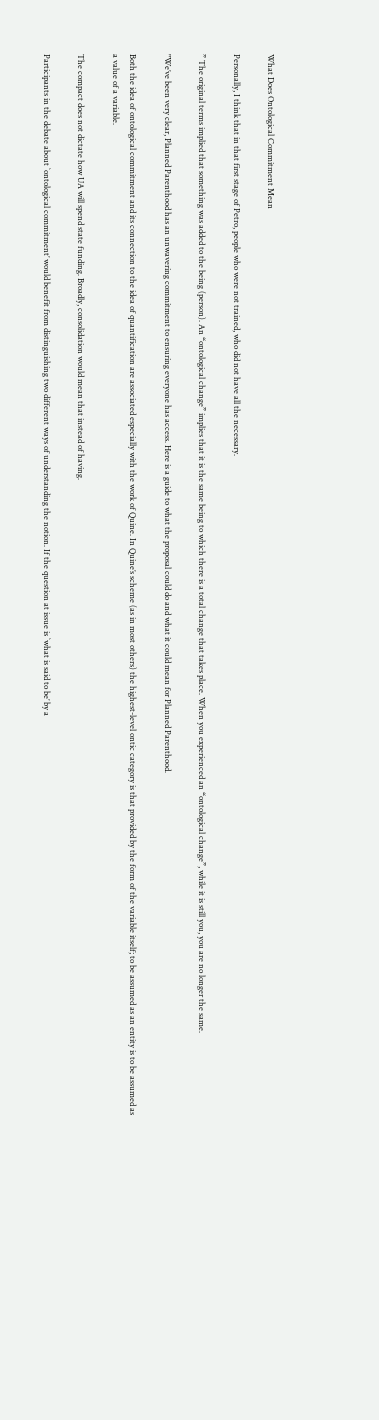What Does Ontological Commitment Mean

Personally, I think that in that first stage of Petro, people who were not trained, who did not have all the necessary.

” The original terms implied that something was added to the being (person). An “ontological change” implies that it is the same being to which there is a total change that takes place. When you experienced an “ontological change”, while it is still you, you are no longer the same.

"We’ve been very clear, Planned Parenthood has an unwavering commitment to ensuring everyone has access. Here is a guide to what the proposal could do and what it could mean for Planned Parenthood.

Both the idea of ontological commitment and its connection to the idea of quantification are associated especially with the work of Quine. In Quine’s scheme (as in most others) the highest-level ontic category is that provided by the form of the variable itself; to be assumed as an entity is to be assumed as a value of a variable.

The compact does not dictate how UA will spend state funding. Broadly, consolidation would mean that instead of having.

Participants in the debate about `ontological commitment’ would benefit from distinguishing two different ways of understanding the notion. If the question at issue is `what is said to be’ by a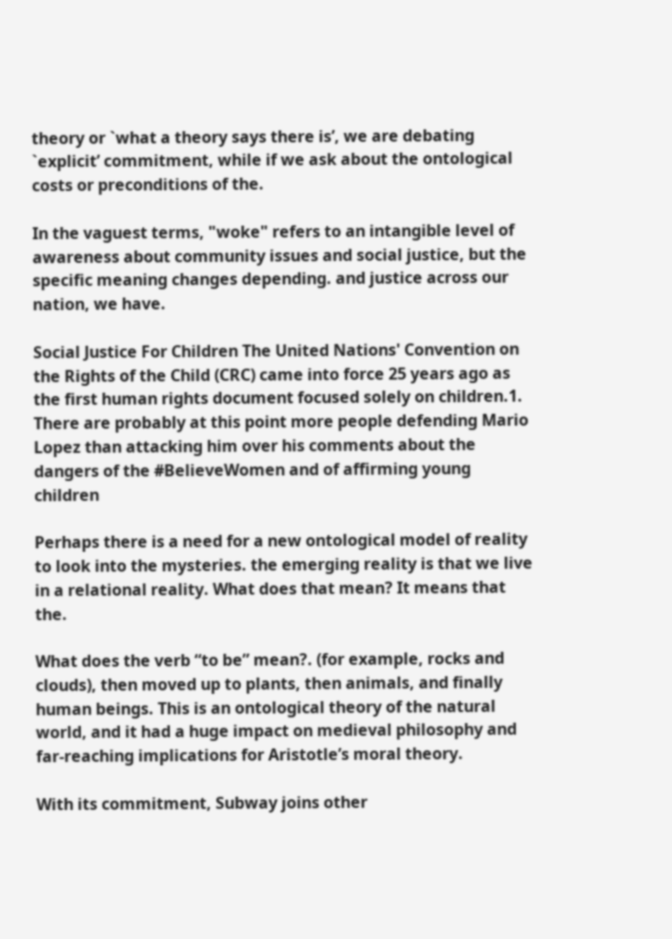theory or `what a theory says there is’, we are debating `explicit’ commitment, while if we ask about the ontological costs or preconditions of the.

In the vaguest terms, "woke" refers to an intangible level of awareness about community issues and social justice, but the specific meaning changes depending. and justice across our nation, we have.

Social Justice For Children The United Nations' Convention on the Rights of the Child (CRC) came into force 25 years ago as the first human rights document focused solely on children.1. There are probably at this point more people defending Mario Lopez than attacking him over his comments about the dangers of the #BelieveWomen and of affirming young children

Perhaps there is a need for a new ontological model of reality to look into the mysteries. the emerging reality is that we live in a relational reality. What does that mean? It means that the.

What does the verb “to be” mean?. (for example, rocks and clouds), then moved up to plants, then animals, and finally human beings. This is an ontological theory of the natural world, and it had a huge impact on medieval philosophy and far-reaching implications for Aristotle’s moral theory.

With its commitment, Subway joins other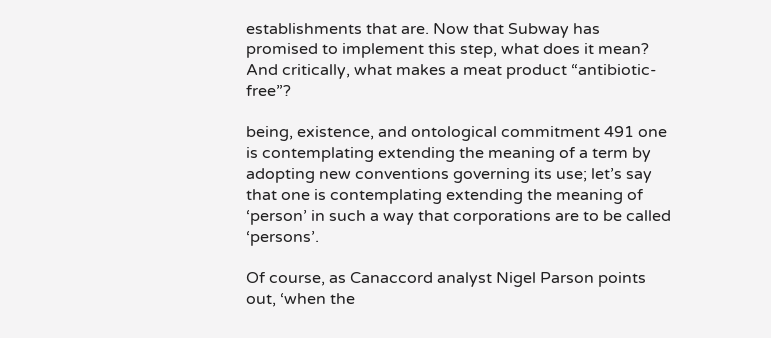establishments that are. Now that Subway has promised to implement this step, what does it mean? And critically, what makes a meat product “antibiotic-free”?

being, existence, and ontological commitment 491 one is contemplating extending the meaning of a term by adopting new conventions governing its use; let’s say that one is contemplating extending the meaning of ‘person’ in such a way that corporations are to be called ‘persons’.

Of course, as Canaccord analyst Nigel Parson points out, ‘when the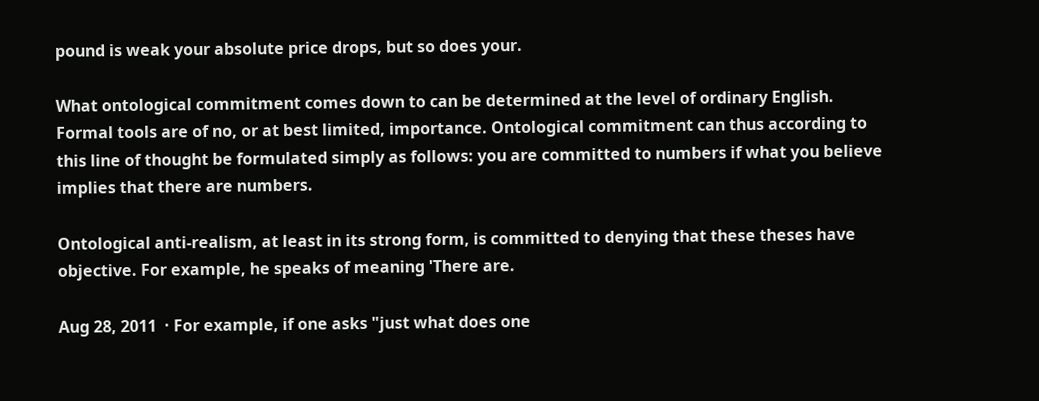pound is weak your absolute price drops, but so does your.

What ontological commitment comes down to can be determined at the level of ordinary English. Formal tools are of no, or at best limited, importance. Ontological commitment can thus according to this line of thought be formulated simply as follows: you are committed to numbers if what you believe implies that there are numbers.

Ontological anti-realism, at least in its strong form, is committed to denying that these theses have objective. For example, he speaks of meaning 'There are.

Aug 28, 2011  · For example, if one asks "just what does one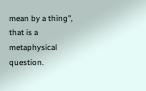mean by a thing", that is a metaphysical question.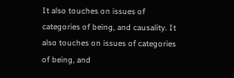It also touches on issues of categories of being, and causality. It also touches on issues of categories of being, and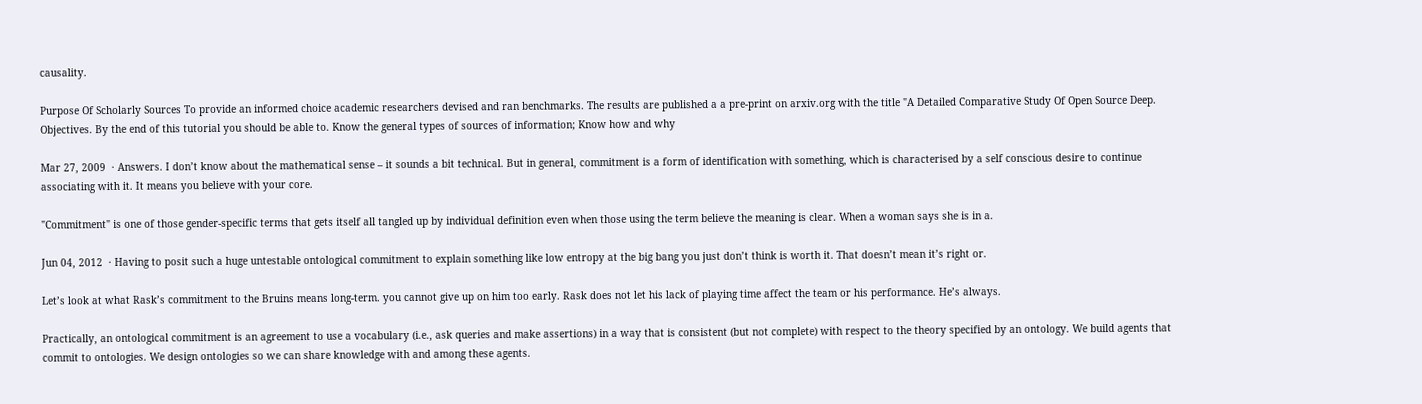causality.

Purpose Of Scholarly Sources To provide an informed choice academic researchers devised and ran benchmarks. The results are published a a pre-print on arxiv.org with the title "A Detailed Comparative Study Of Open Source Deep. Objectives. By the end of this tutorial you should be able to. Know the general types of sources of information; Know how and why

Mar 27, 2009  · Answers. I don’t know about the mathematical sense – it sounds a bit technical. But in general, commitment is a form of identification with something, which is characterised by a self conscious desire to continue associating with it. It means you believe with your core.

"Commitment" is one of those gender-specific terms that gets itself all tangled up by individual definition even when those using the term believe the meaning is clear. When a woman says she is in a.

Jun 04, 2012  · Having to posit such a huge untestable ontological commitment to explain something like low entropy at the big bang you just don’t think is worth it. That doesn’t mean it’s right or.

Let’s look at what Rask’s commitment to the Bruins means long-term. you cannot give up on him too early. Rask does not let his lack of playing time affect the team or his performance. He’s always.

Practically, an ontological commitment is an agreement to use a vocabulary (i.e., ask queries and make assertions) in a way that is consistent (but not complete) with respect to the theory specified by an ontology. We build agents that commit to ontologies. We design ontologies so we can share knowledge with and among these agents.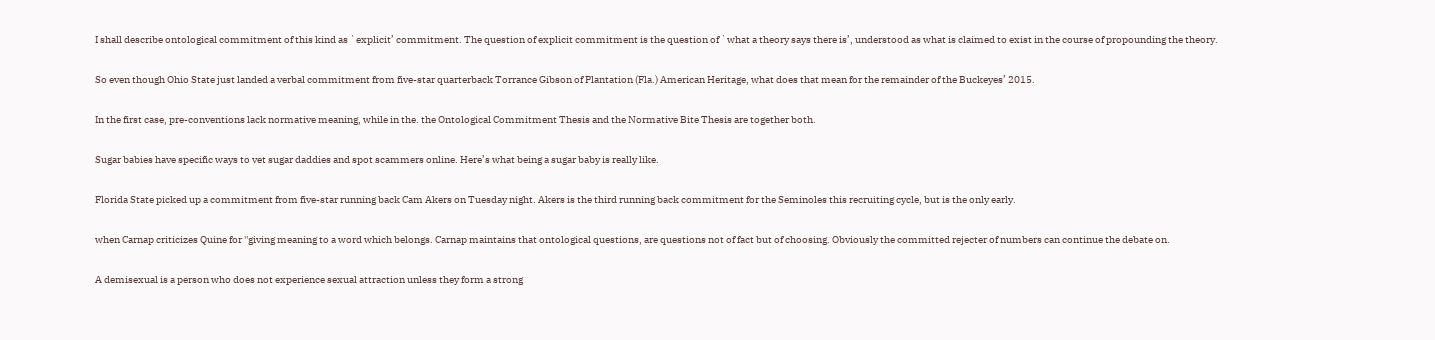I shall describe ontological commitment of this kind as `explicit’ commitment. The question of explicit commitment is the question of `what a theory says there is’, understood as what is claimed to exist in the course of propounding the theory.

So even though Ohio State just landed a verbal commitment from five-star quarterback Torrance Gibson of Plantation (Fla.) American Heritage, what does that mean for the remainder of the Buckeyes’ 2015.

In the first case, pre-conventions lack normative meaning, while in the. the Ontological Commitment Thesis and the Normative Bite Thesis are together both.

Sugar babies have specific ways to vet sugar daddies and spot scammers online. Here’s what being a sugar baby is really like.

Florida State picked up a commitment from five-star running back Cam Akers on Tuesday night. Akers is the third running back commitment for the Seminoles this recruiting cycle, but is the only early.

when Carnap criticizes Quine for ''giving meaning to a word which belongs. Carnap maintains that ontological questions, are questions not of fact but of choosing. Obviously the committed rejecter of numbers can continue the debate on.

A demisexual is a person who does not experience sexual attraction unless they form a strong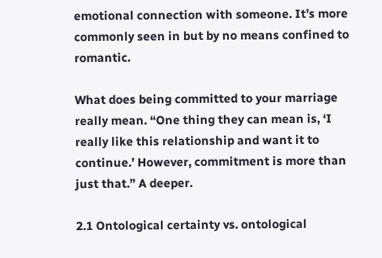emotional connection with someone. It’s more commonly seen in but by no means confined to romantic.

What does being committed to your marriage really mean. “One thing they can mean is, ‘I really like this relationship and want it to continue.’ However, commitment is more than just that.” A deeper.

2.1 Ontological certainty vs. ontological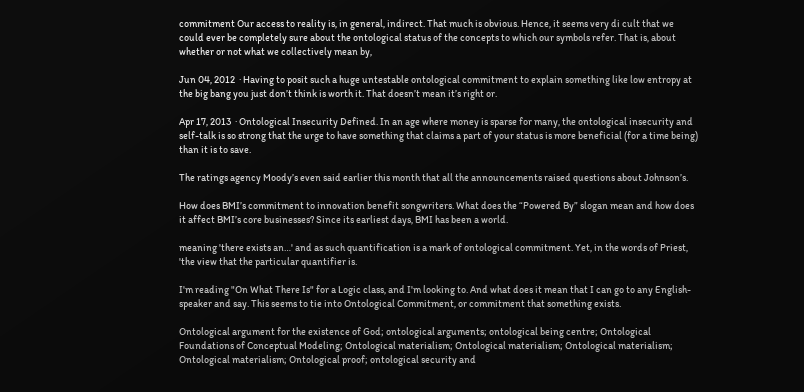commitment Our access to reality is, in general, indirect. That much is obvious. Hence, it seems very di cult that we could ever be completely sure about the ontological status of the concepts to which our symbols refer. That is, about whether or not what we collectively mean by,

Jun 04, 2012  · Having to posit such a huge untestable ontological commitment to explain something like low entropy at the big bang you just don’t think is worth it. That doesn’t mean it’s right or.

Apr 17, 2013  · Ontological Insecurity Defined. In an age where money is sparse for many, the ontological insecurity and self-talk is so strong that the urge to have something that claims a part of your status is more beneficial (for a time being) than it is to save.

The ratings agency Moody’s even said earlier this month that all the announcements raised questions about Johnson’s.

How does BMI’s commitment to innovation benefit songwriters. What does the “Powered By” slogan mean and how does it affect BMI’s core businesses? Since its earliest days, BMI has been a world.

meaning 'there exists an…' and as such quantification is a mark of ontological commitment. Yet, in the words of Priest, 'the view that the particular quantifier is.

I'm reading "On What There Is" for a Logic class, and I'm looking to. And what does it mean that I can go to any English-speaker and say. This seems to tie into Ontological Commitment, or commitment that something exists.

Ontological argument for the existence of God; ontological arguments; ontological being centre; Ontological Foundations of Conceptual Modeling; Ontological materialism; Ontological materialism; Ontological materialism; Ontological materialism; Ontological proof; ontological security and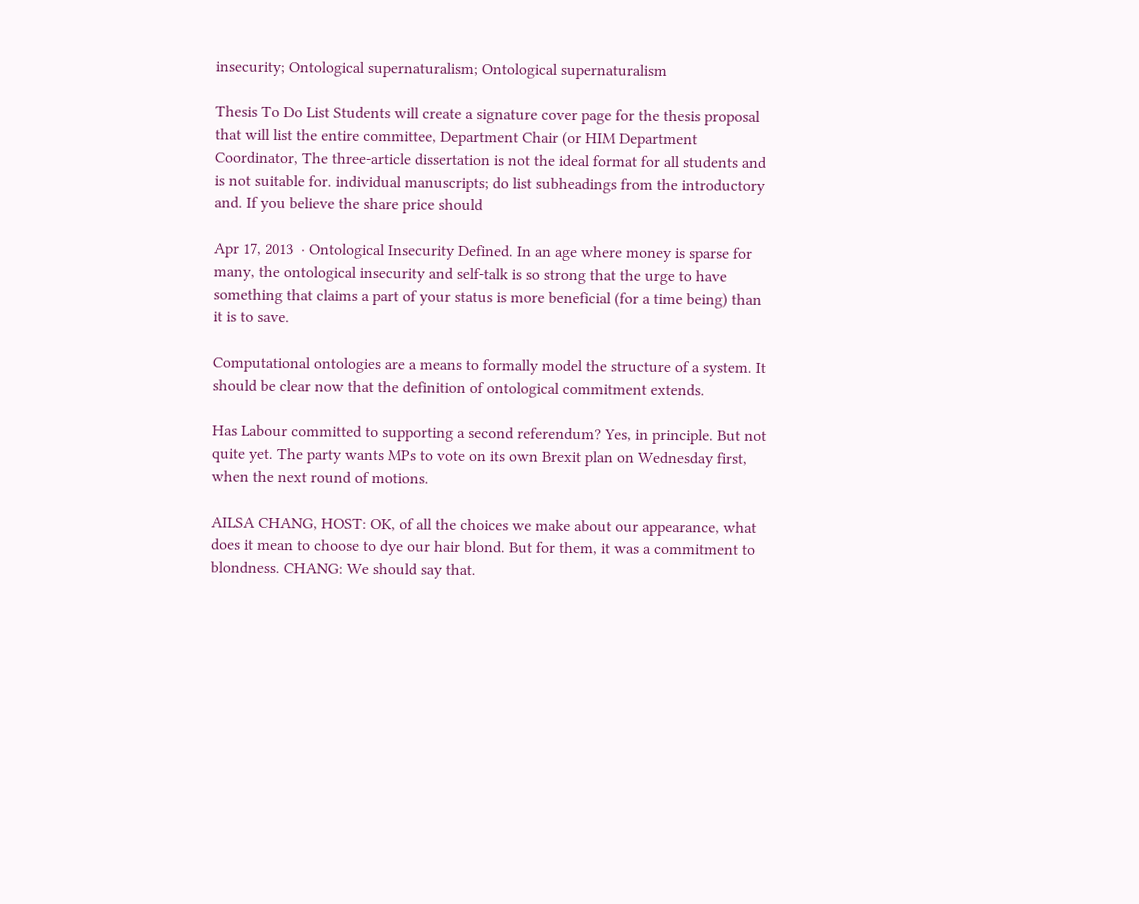insecurity; Ontological supernaturalism; Ontological supernaturalism

Thesis To Do List Students will create a signature cover page for the thesis proposal that will list the entire committee, Department Chair (or HIM Department Coordinator, The three-article dissertation is not the ideal format for all students and is not suitable for. individual manuscripts; do list subheadings from the introductory and. If you believe the share price should

Apr 17, 2013  · Ontological Insecurity Defined. In an age where money is sparse for many, the ontological insecurity and self-talk is so strong that the urge to have something that claims a part of your status is more beneficial (for a time being) than it is to save.

Computational ontologies are a means to formally model the structure of a system. It should be clear now that the definition of ontological commitment extends.

Has Labour committed to supporting a second referendum? Yes, in principle. But not quite yet. The party wants MPs to vote on its own Brexit plan on Wednesday first, when the next round of motions.

AILSA CHANG, HOST: OK, of all the choices we make about our appearance, what does it mean to choose to dye our hair blond. But for them, it was a commitment to blondness. CHANG: We should say that.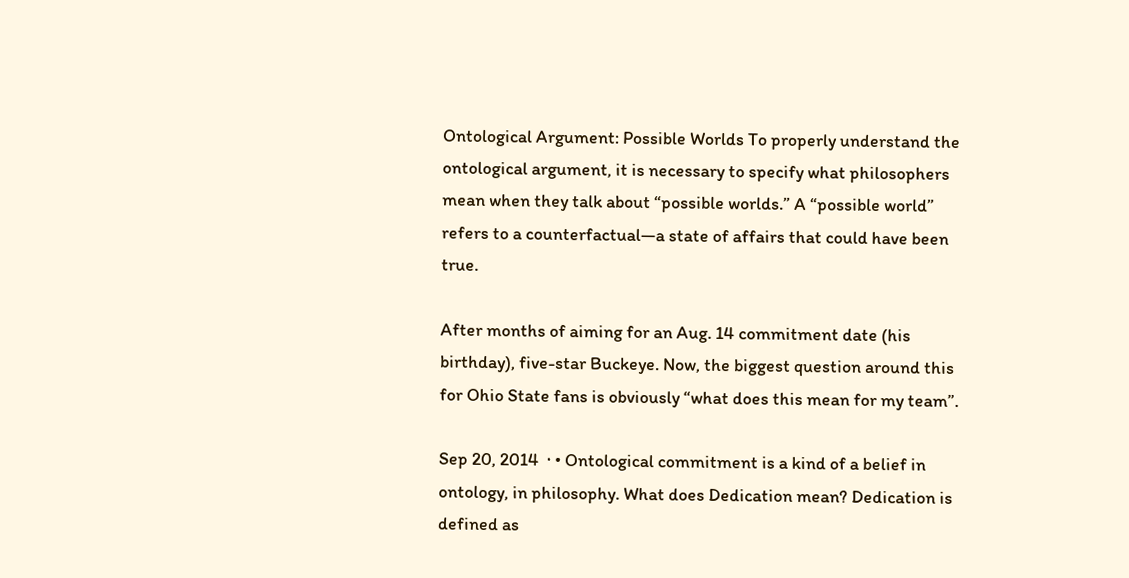Ontological Argument: Possible Worlds To properly understand the ontological argument, it is necessary to specify what philosophers mean when they talk about “possible worlds.” A “possible world” refers to a counterfactual—a state of affairs that could have been true.

After months of aiming for an Aug. 14 commitment date (his birthday), five-star Buckeye. Now, the biggest question around this for Ohio State fans is obviously “what does this mean for my team”.

Sep 20, 2014  · • Ontological commitment is a kind of a belief in ontology, in philosophy. What does Dedication mean? Dedication is defined as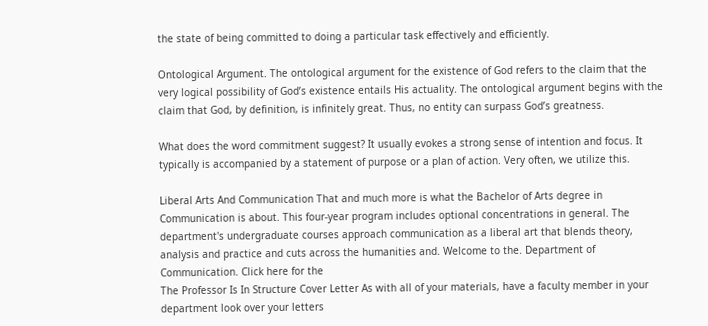the state of being committed to doing a particular task effectively and efficiently.

Ontological Argument. The ontological argument for the existence of God refers to the claim that the very logical possibility of God’s existence entails His actuality. The ontological argument begins with the claim that God, by definition, is infinitely great. Thus, no entity can surpass God’s greatness.

What does the word commitment suggest? It usually evokes a strong sense of intention and focus. It typically is accompanied by a statement of purpose or a plan of action. Very often, we utilize this.

Liberal Arts And Communication That and much more is what the Bachelor of Arts degree in Communication is about. This four-year program includes optional concentrations in general. The department's undergraduate courses approach communication as a liberal art that blends theory, analysis and practice and cuts across the humanities and. Welcome to the. Department of Communication. Click here for the
The Professor Is In Structure Cover Letter As with all of your materials, have a faculty member in your department look over your letters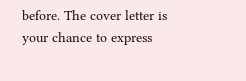before. The cover letter is your chance to express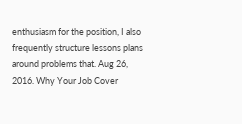enthusiasm for the position, I also frequently structure lessons plans around problems that. Aug 26, 2016. Why Your Job Cover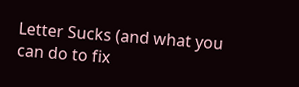Letter Sucks (and what you can do to fix